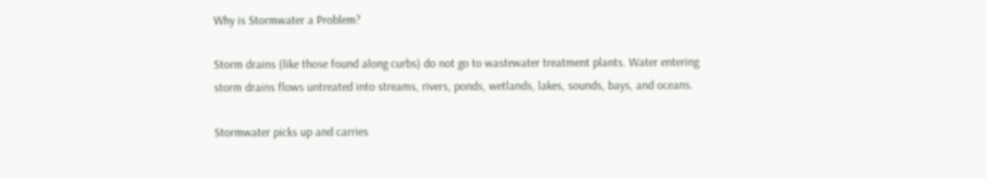Why is Stormwater a Problem?

Storm drains (like those found along curbs) do not go to wastewater treatment plants. Water entering storm drains flows untreated into streams, rivers, ponds, wetlands, lakes, sounds, bays, and oceans.

Stormwater picks up and carries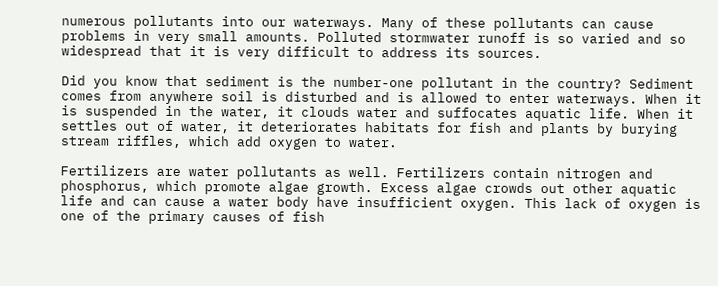numerous pollutants into our waterways. Many of these pollutants can cause problems in very small amounts. Polluted stormwater runoff is so varied and so widespread that it is very difficult to address its sources.

Did you know that sediment is the number-one pollutant in the country? Sediment comes from anywhere soil is disturbed and is allowed to enter waterways. When it is suspended in the water, it clouds water and suffocates aquatic life. When it settles out of water, it deteriorates habitats for fish and plants by burying stream riffles, which add oxygen to water.

Fertilizers are water pollutants as well. Fertilizers contain nitrogen and phosphorus, which promote algae growth. Excess algae crowds out other aquatic life and can cause a water body have insufficient oxygen. This lack of oxygen is one of the primary causes of fish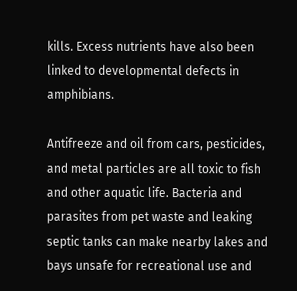kills. Excess nutrients have also been linked to developmental defects in amphibians.

Antifreeze and oil from cars, pesticides, and metal particles are all toxic to fish and other aquatic life. Bacteria and parasites from pet waste and leaking septic tanks can make nearby lakes and bays unsafe for recreational use and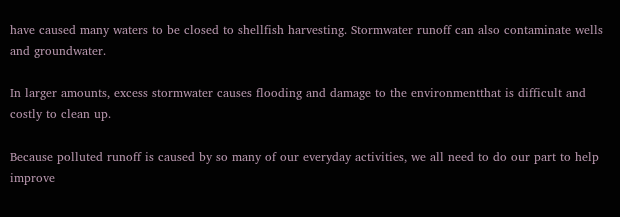have caused many waters to be closed to shellfish harvesting. Stormwater runoff can also contaminate wells and groundwater.

In larger amounts, excess stormwater causes flooding and damage to the environmentthat is difficult and costly to clean up.

Because polluted runoff is caused by so many of our everyday activities, we all need to do our part to help improve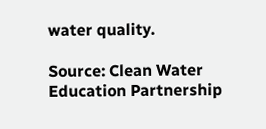water quality.

Source: Clean Water Education Partnership